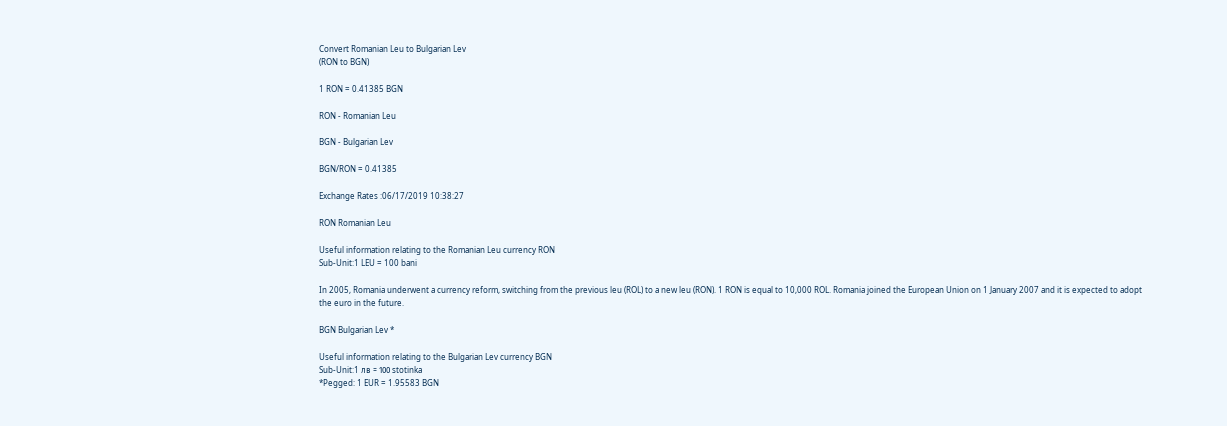Convert Romanian Leu to Bulgarian Lev
(RON to BGN)

1 RON = 0.41385 BGN

RON - Romanian Leu

BGN - Bulgarian Lev

BGN/RON = 0.41385

Exchange Rates :06/17/2019 10:38:27

RON Romanian Leu

Useful information relating to the Romanian Leu currency RON
Sub-Unit:1 LEU = 100 bani

In 2005, Romania underwent a currency reform, switching from the previous leu (ROL) to a new leu (RON). 1 RON is equal to 10,000 ROL. Romania joined the European Union on 1 January 2007 and it is expected to adopt the euro in the future.

BGN Bulgarian Lev *

Useful information relating to the Bulgarian Lev currency BGN
Sub-Unit:1 лв = 100 stotinka
*Pegged: 1 EUR = 1.95583 BGN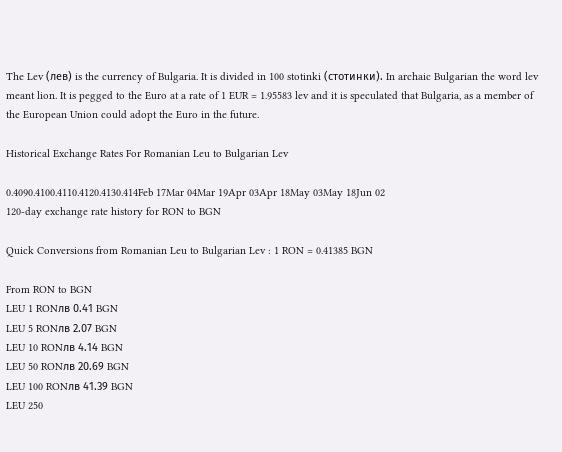The Lev (лев) is the currency of Bulgaria. It is divided in 100 stotinki (стотинки). In archaic Bulgarian the word lev meant lion. It is pegged to the Euro at a rate of 1 EUR = 1.95583 lev and it is speculated that Bulgaria, as a member of the European Union could adopt the Euro in the future.

Historical Exchange Rates For Romanian Leu to Bulgarian Lev

0.4090.4100.4110.4120.4130.414Feb 17Mar 04Mar 19Apr 03Apr 18May 03May 18Jun 02
120-day exchange rate history for RON to BGN

Quick Conversions from Romanian Leu to Bulgarian Lev : 1 RON = 0.41385 BGN

From RON to BGN
LEU 1 RONлв 0.41 BGN
LEU 5 RONлв 2.07 BGN
LEU 10 RONлв 4.14 BGN
LEU 50 RONлв 20.69 BGN
LEU 100 RONлв 41.39 BGN
LEU 250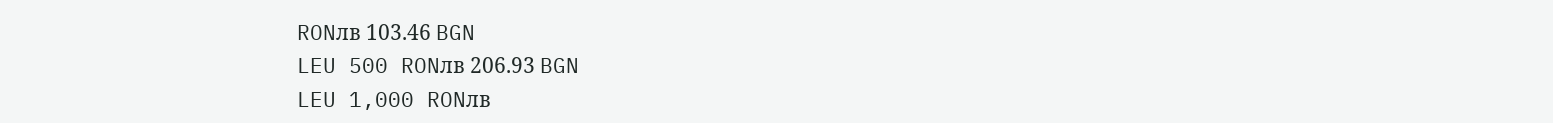RONлв 103.46 BGN
LEU 500 RONлв 206.93 BGN
LEU 1,000 RONлв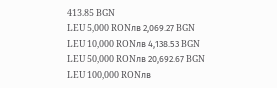413.85 BGN
LEU 5,000 RONлв 2,069.27 BGN
LEU 10,000 RONлв 4,138.53 BGN
LEU 50,000 RONлв 20,692.67 BGN
LEU 100,000 RONлв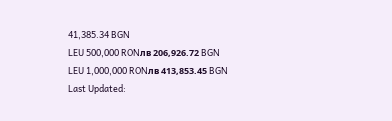41,385.34 BGN
LEU 500,000 RONлв 206,926.72 BGN
LEU 1,000,000 RONлв 413,853.45 BGN
Last Updated: